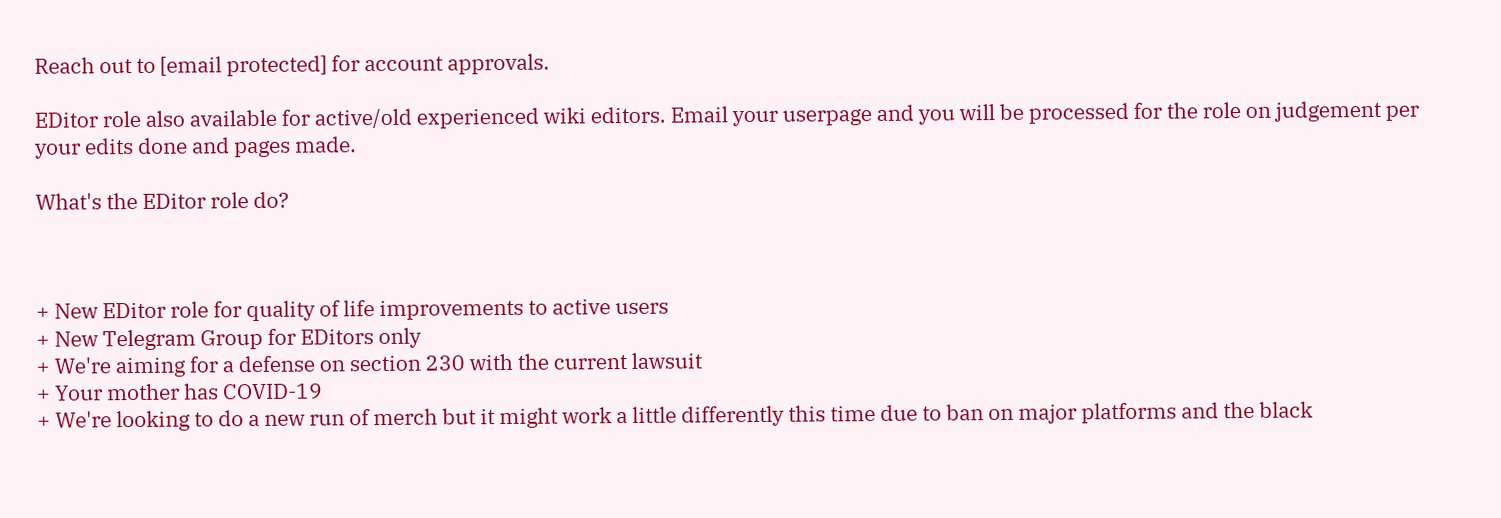Reach out to [email protected] for account approvals.

EDitor role also available for active/old experienced wiki editors. Email your userpage and you will be processed for the role on judgement per your edits done and pages made.

What's the EDitor role do?



+ New EDitor role for quality of life improvements to active users
+ New Telegram Group for EDitors only
+ We're aiming for a defense on section 230 with the current lawsuit
+ Your mother has COVID-19
+ We're looking to do a new run of merch but it might work a little differently this time due to ban on major platforms and the black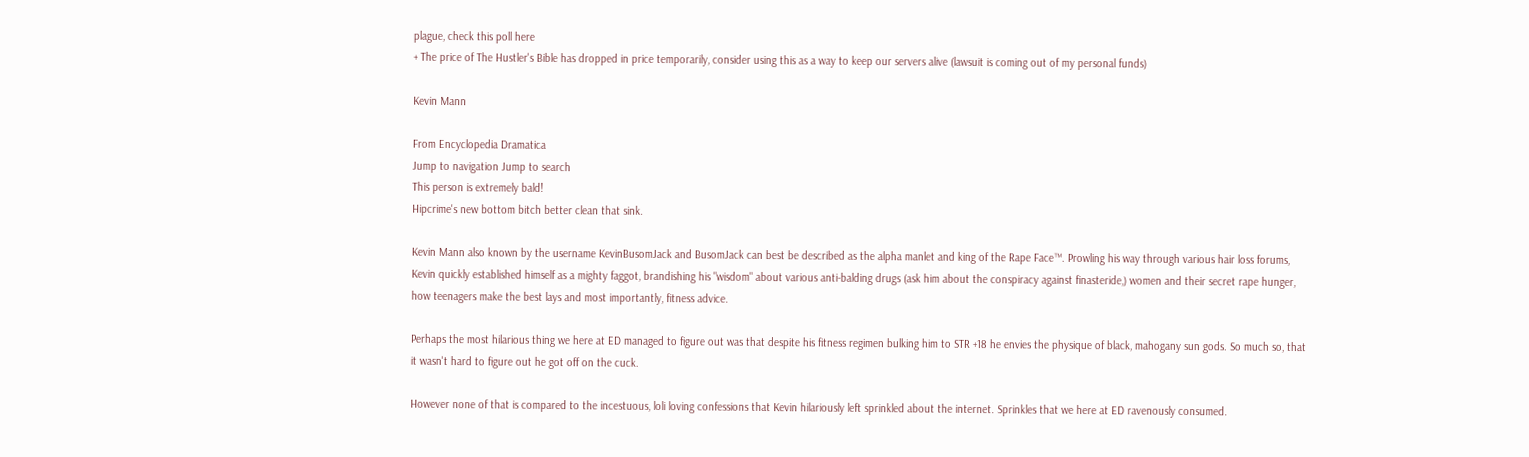plague, check this poll here
+ The price of The Hustler's Bible has dropped in price temporarily, consider using this as a way to keep our servers alive (lawsuit is coming out of my personal funds)

Kevin Mann

From Encyclopedia Dramatica
Jump to navigation Jump to search
This person is extremely bald!
Hipcrime's new bottom bitch better clean that sink.

Kevin Mann also known by the username KevinBusomJack and BusomJack can best be described as the alpha manlet and king of the Rape Face™. Prowling his way through various hair loss forums, Kevin quickly established himself as a mighty faggot, brandishing his "wisdom" about various anti-balding drugs (ask him about the conspiracy against finasteride,) women and their secret rape hunger, how teenagers make the best lays and most importantly, fitness advice.

Perhaps the most hilarious thing we here at ED managed to figure out was that despite his fitness regimen bulking him to STR +18 he envies the physique of black, mahogany sun gods. So much so, that it wasn't hard to figure out he got off on the cuck.

However none of that is compared to the incestuous, loli loving confessions that Kevin hilariously left sprinkled about the internet. Sprinkles that we here at ED ravenously consumed.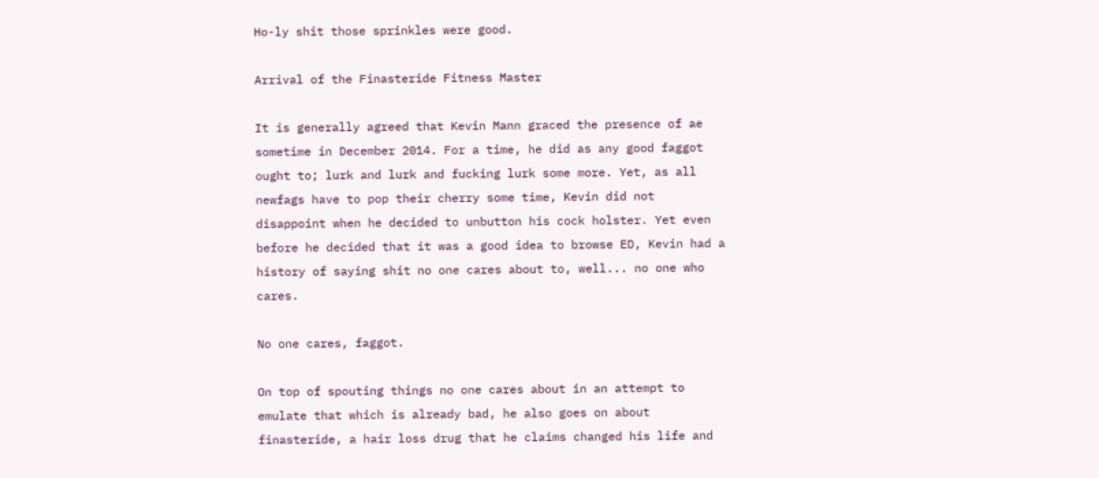Ho-ly shit those sprinkles were good.

Arrival of the Finasteride Fitness Master

It is generally agreed that Kevin Mann graced the presence of ae sometime in December 2014. For a time, he did as any good faggot ought to; lurk and lurk and fucking lurk some more. Yet, as all newfags have to pop their cherry some time, Kevin did not disappoint when he decided to unbutton his cock holster. Yet even before he decided that it was a good idea to browse ED, Kevin had a history of saying shit no one cares about to, well... no one who cares.

No one cares, faggot.

On top of spouting things no one cares about in an attempt to emulate that which is already bad, he also goes on about finasteride, a hair loss drug that he claims changed his life and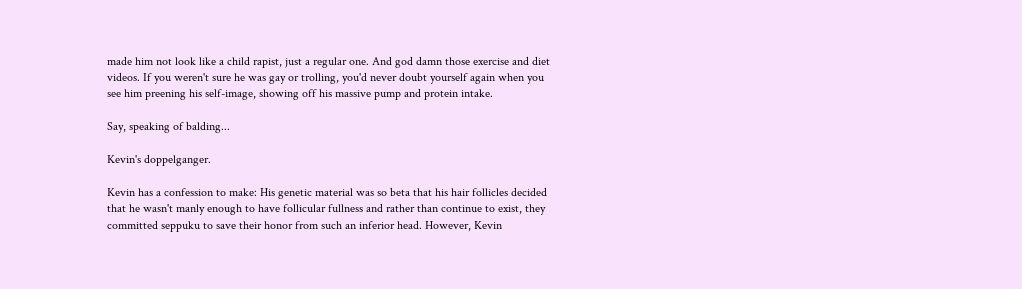made him not look like a child rapist, just a regular one. And god damn those exercise and diet videos. If you weren't sure he was gay or trolling, you'd never doubt yourself again when you see him preening his self-image, showing off his massive pump and protein intake.

Say, speaking of balding...

Kevin's doppelganger.

Kevin has a confession to make: His genetic material was so beta that his hair follicles decided that he wasn't manly enough to have follicular fullness and rather than continue to exist, they committed seppuku to save their honor from such an inferior head. However, Kevin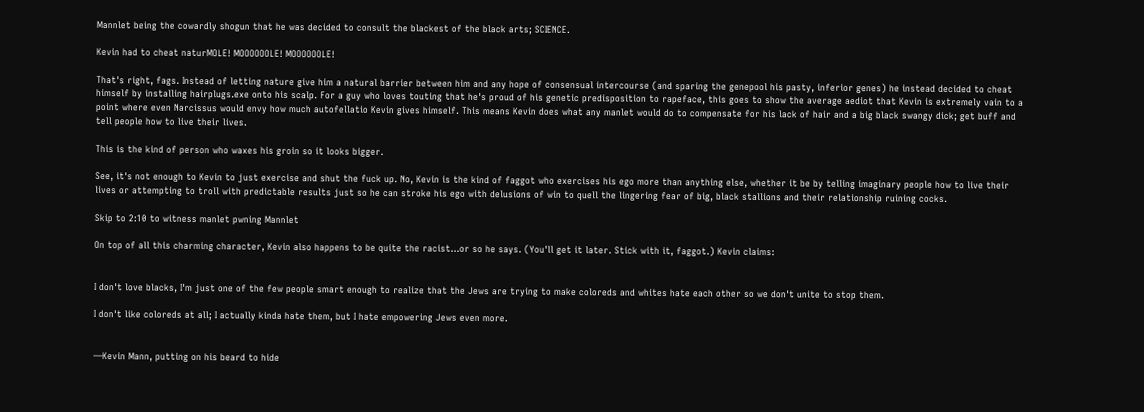Mannlet being the cowardly shogun that he was decided to consult the blackest of the black arts; SCIENCE.

Kevin had to cheat naturMOLE! MOOOOOOLE! MOOOOOOLE!

That's right, fags. Instead of letting nature give him a natural barrier between him and any hope of consensual intercourse (and sparing the genepool his pasty, inferior genes) he instead decided to cheat himself by installing hairplugs.exe onto his scalp. For a guy who loves touting that he's proud of his genetic predisposition to rapeface, this goes to show the average aediot that Kevin is extremely vain to a point where even Narcissus would envy how much autofellatio Kevin gives himself. This means Kevin does what any manlet would do to compensate for his lack of hair and a big black swangy dick; get buff and tell people how to live their lives.

This is the kind of person who waxes his groin so it looks bigger.

See, it's not enough to Kevin to just exercise and shut the fuck up. No, Kevin is the kind of faggot who exercises his ego more than anything else, whether it be by telling imaginary people how to live their lives or attempting to troll with predictable results just so he can stroke his ego with delusions of win to quell the lingering fear of big, black stallions and their relationship ruining cocks.

Skip to 2:10 to witness manlet pwning Mannlet

On top of all this charming character, Kevin also happens to be quite the racist...or so he says. (You'll get it later. Stick with it, faggot.) Kevin claims:


I don't love blacks, I'm just one of the few people smart enough to realize that the Jews are trying to make coloreds and whites hate each other so we don't unite to stop them.

I don't like coloreds at all; I actually kinda hate them, but I hate empowering Jews even more.


—Kevin Mann, putting on his beard to hide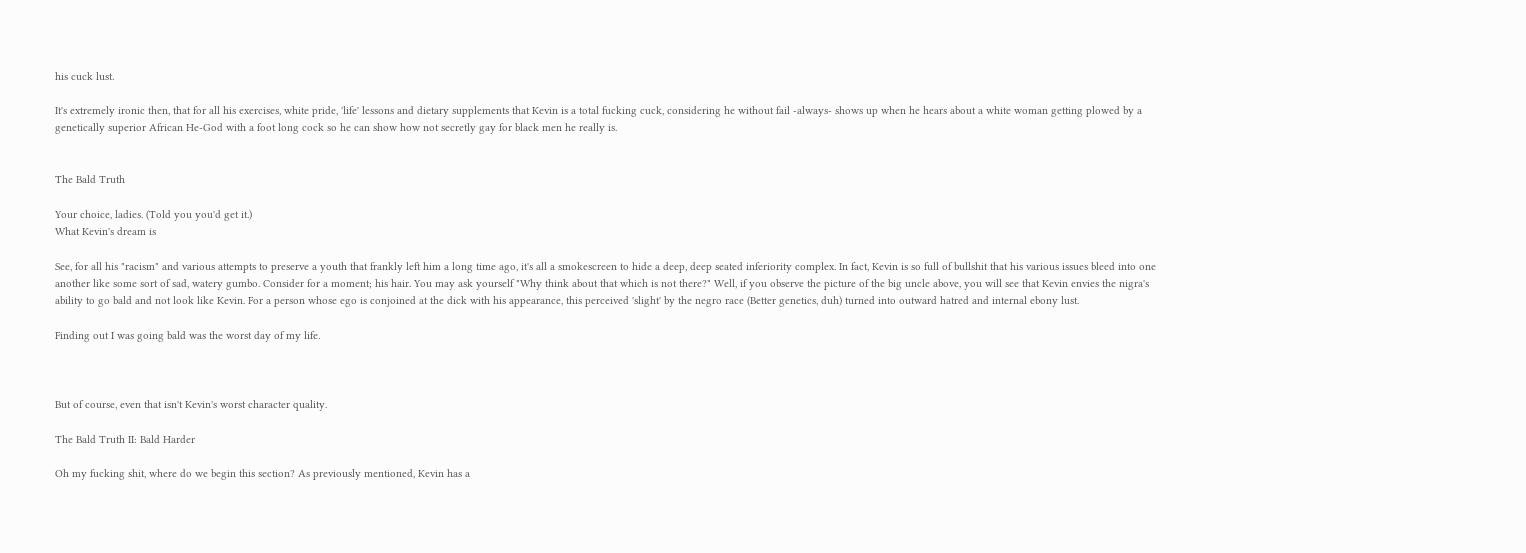his cuck lust.

It's extremely ironic then, that for all his exercises, white pride, 'life' lessons and dietary supplements that Kevin is a total fucking cuck, considering he without fail -always- shows up when he hears about a white woman getting plowed by a genetically superior African He-God with a foot long cock so he can show how not secretly gay for black men he really is.


The Bald Truth

Your choice, ladies. (Told you you'd get it.)
What Kevin's dream is

See, for all his "racism" and various attempts to preserve a youth that frankly left him a long time ago, it's all a smokescreen to hide a deep, deep seated inferiority complex. In fact, Kevin is so full of bullshit that his various issues bleed into one another like some sort of sad, watery gumbo. Consider for a moment; his hair. You may ask yourself "Why think about that which is not there?" Well, if you observe the picture of the big uncle above, you will see that Kevin envies the nigra's ability to go bald and not look like Kevin. For a person whose ego is conjoined at the dick with his appearance, this perceived 'slight' by the negro race (Better genetics, duh) turned into outward hatred and internal ebony lust.

Finding out I was going bald was the worst day of my life.



But of course, even that isn't Kevin's worst character quality.

The Bald Truth II: Bald Harder

Oh my fucking shit, where do we begin this section? As previously mentioned, Kevin has a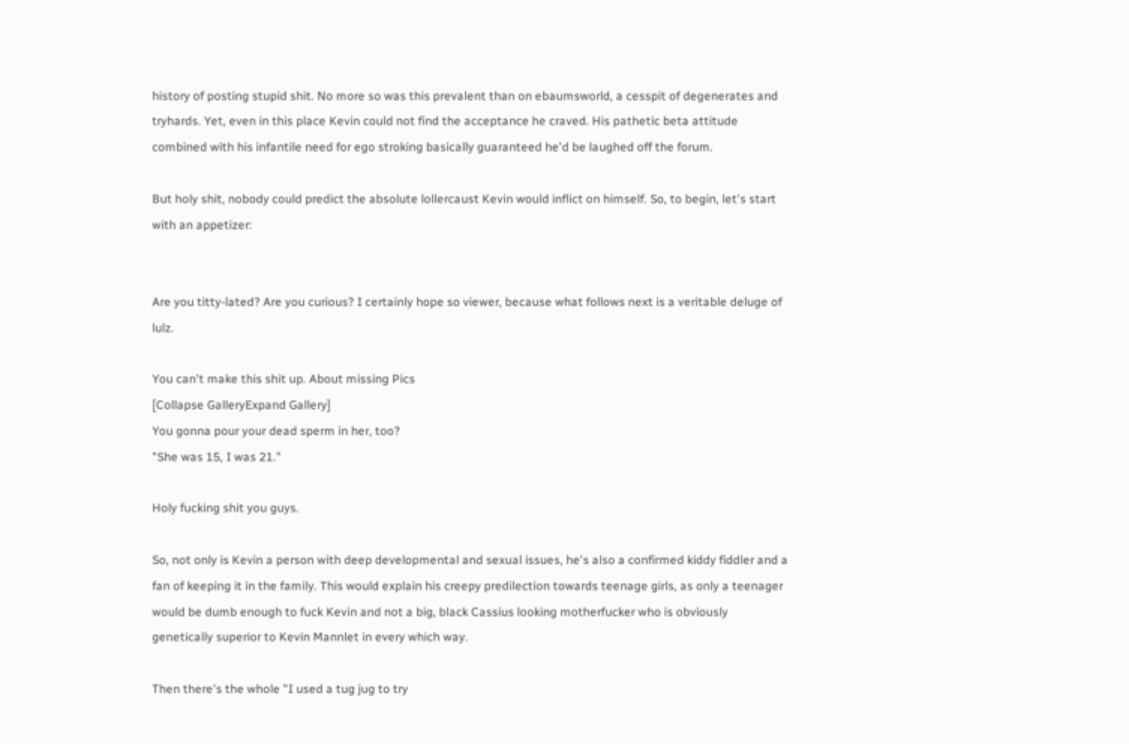history of posting stupid shit. No more so was this prevalent than on ebaumsworld, a cesspit of degenerates and tryhards. Yet, even in this place Kevin could not find the acceptance he craved. His pathetic beta attitude combined with his infantile need for ego stroking basically guaranteed he'd be laughed off the forum.

But holy shit, nobody could predict the absolute lollercaust Kevin would inflict on himself. So, to begin, let's start with an appetizer:


Are you titty-lated? Are you curious? I certainly hope so viewer, because what follows next is a veritable deluge of lulz.

You can't make this shit up. About missing Pics
[Collapse GalleryExpand Gallery]
You gonna pour your dead sperm in her, too?
"She was 15, I was 21."

Holy fucking shit you guys.

So, not only is Kevin a person with deep developmental and sexual issues, he's also a confirmed kiddy fiddler and a fan of keeping it in the family. This would explain his creepy predilection towards teenage girls, as only a teenager would be dumb enough to fuck Kevin and not a big, black Cassius looking motherfucker who is obviously genetically superior to Kevin Mannlet in every which way.

Then there's the whole "I used a tug jug to try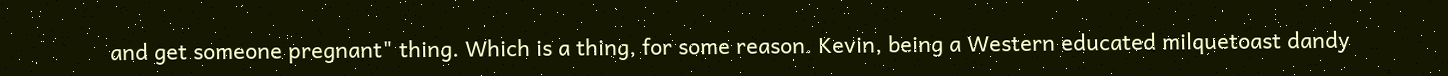and get someone pregnant" thing. Which is a thing, for some reason. Kevin, being a Western educated milquetoast dandy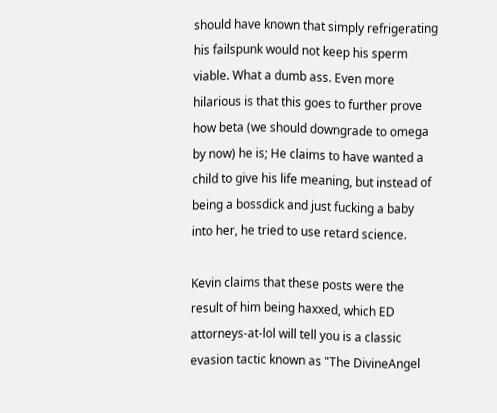should have known that simply refrigerating his failspunk would not keep his sperm viable. What a dumb ass. Even more hilarious is that this goes to further prove how beta (we should downgrade to omega by now) he is; He claims to have wanted a child to give his life meaning, but instead of being a bossdick and just fucking a baby into her, he tried to use retard science.

Kevin claims that these posts were the result of him being haxxed, which ED attorneys-at-lol will tell you is a classic evasion tactic known as "The DivineAngel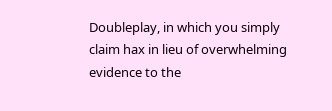Doubleplay, in which you simply claim hax in lieu of overwhelming evidence to the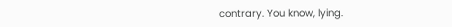contrary. You know, lying.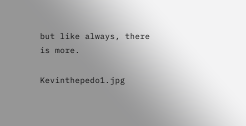but like always, there is more.

Kevinthepedo1.jpg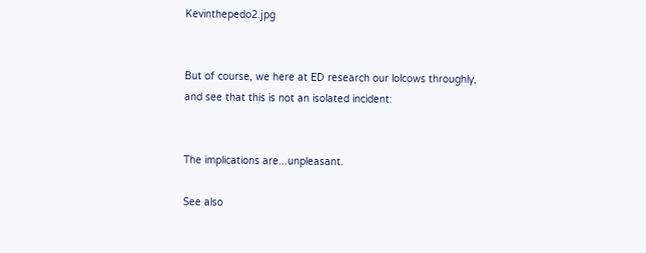Kevinthepedo2.jpg


But of course, we here at ED research our lolcows throughly, and see that this is not an isolated incident:


The implications are...unpleasant.

See also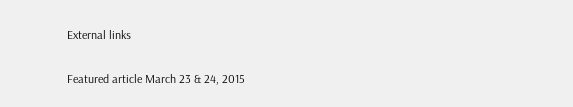External links

Featured article March 23 & 24, 2015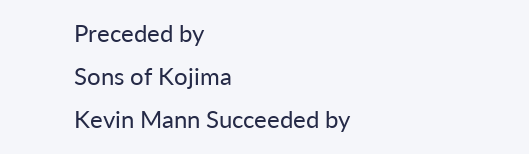Preceded by
Sons of Kojima
Kevin Mann Succeeded by